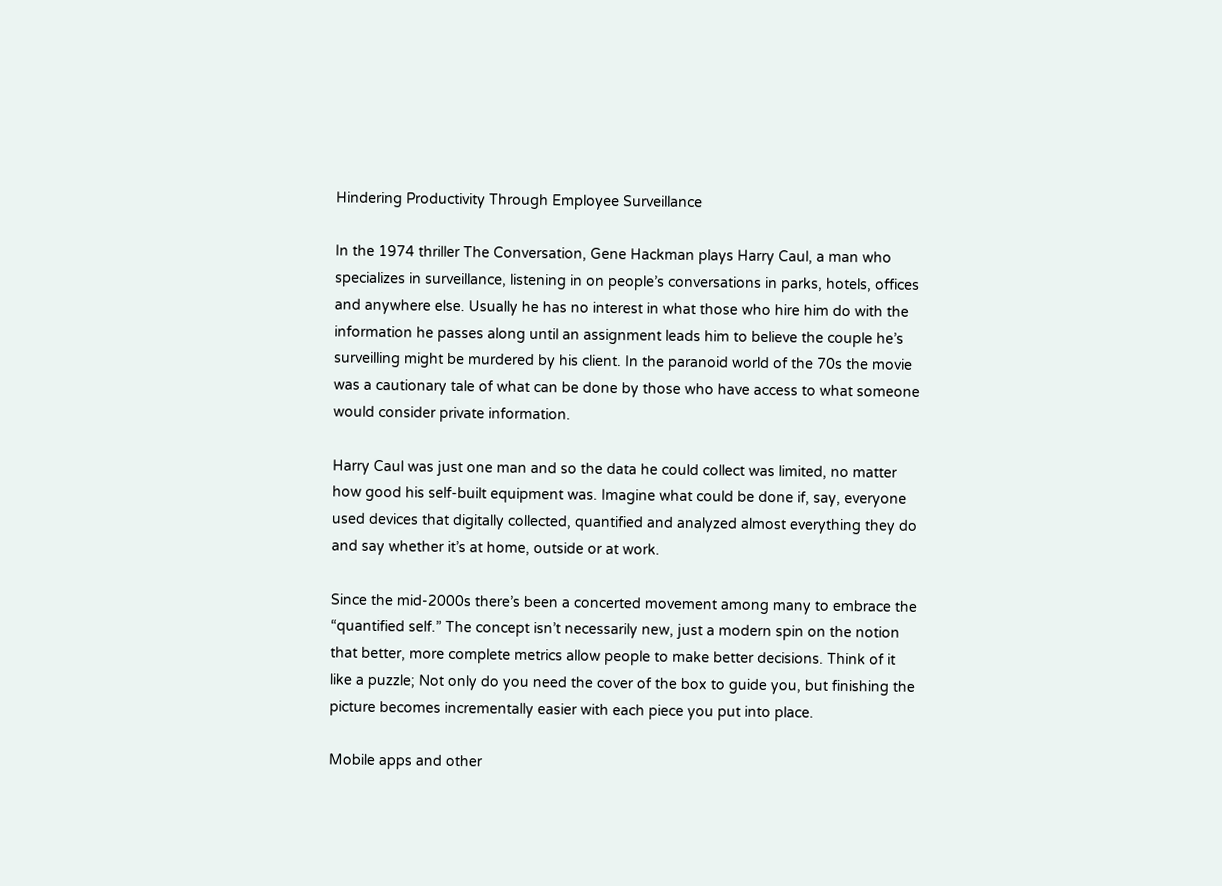Hindering Productivity Through Employee Surveillance

In the 1974 thriller The Conversation, Gene Hackman plays Harry Caul, a man who specializes in surveillance, listening in on people’s conversations in parks, hotels, offices and anywhere else. Usually he has no interest in what those who hire him do with the information he passes along until an assignment leads him to believe the couple he’s surveilling might be murdered by his client. In the paranoid world of the 70s the movie was a cautionary tale of what can be done by those who have access to what someone would consider private information.

Harry Caul was just one man and so the data he could collect was limited, no matter how good his self-built equipment was. Imagine what could be done if, say, everyone used devices that digitally collected, quantified and analyzed almost everything they do and say whether it’s at home, outside or at work.

Since the mid-2000s there’s been a concerted movement among many to embrace the “quantified self.” The concept isn’t necessarily new, just a modern spin on the notion that better, more complete metrics allow people to make better decisions. Think of it like a puzzle; Not only do you need the cover of the box to guide you, but finishing the picture becomes incrementally easier with each piece you put into place.

Mobile apps and other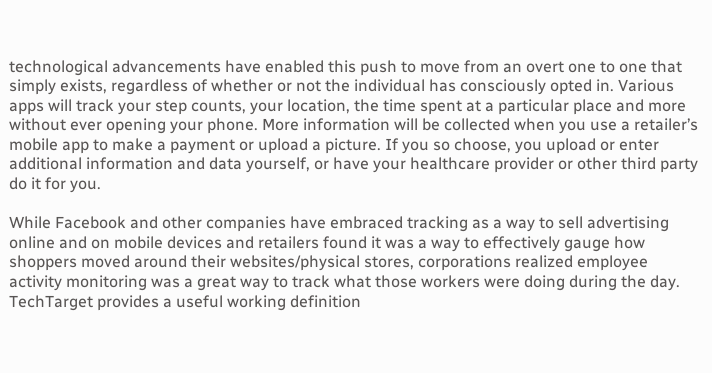technological advancements have enabled this push to move from an overt one to one that simply exists, regardless of whether or not the individual has consciously opted in. Various apps will track your step counts, your location, the time spent at a particular place and more without ever opening your phone. More information will be collected when you use a retailer’s mobile app to make a payment or upload a picture. If you so choose, you upload or enter additional information and data yourself, or have your healthcare provider or other third party do it for you.

While Facebook and other companies have embraced tracking as a way to sell advertising online and on mobile devices and retailers found it was a way to effectively gauge how shoppers moved around their websites/physical stores, corporations realized employee activity monitoring was a great way to track what those workers were doing during the day. TechTarget provides a useful working definition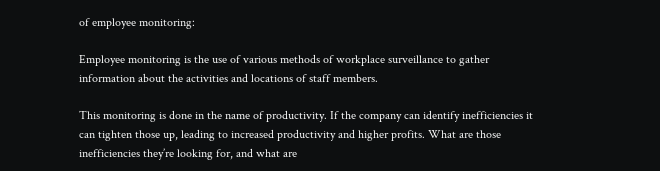of employee monitoring:

Employee monitoring is the use of various methods of workplace surveillance to gather information about the activities and locations of staff members.

This monitoring is done in the name of productivity. If the company can identify inefficiencies it can tighten those up, leading to increased productivity and higher profits. What are those inefficiencies they’re looking for, and what are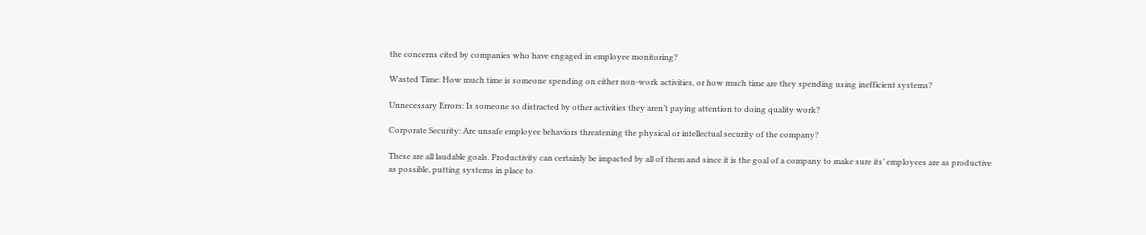the concerns cited by companies who have engaged in employee monitoring?

Wasted Time: How much time is someone spending on either non-work activities, or how much time are they spending using inefficient systems?

Unnecessary Errors: Is someone so distracted by other activities they aren’t paying attention to doing quality work?

Corporate Security: Are unsafe employee behaviors threatening the physical or intellectual security of the company?

These are all laudable goals. Productivity can certainly be impacted by all of them and since it is the goal of a company to make sure its’ employees are as productive as possible, putting systems in place to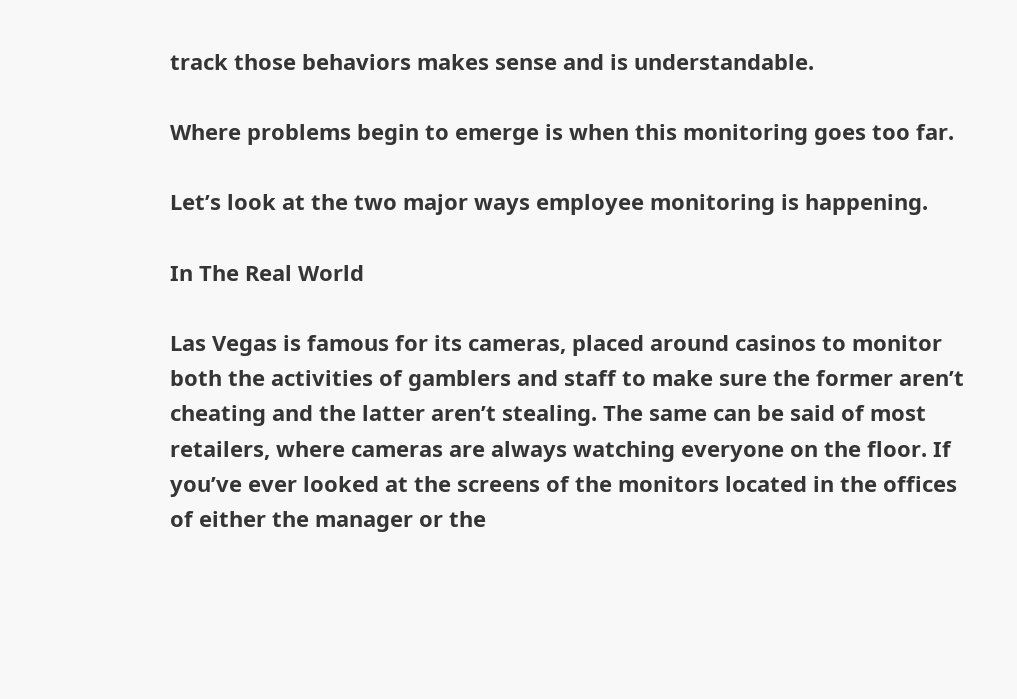track those behaviors makes sense and is understandable.

Where problems begin to emerge is when this monitoring goes too far.

Let’s look at the two major ways employee monitoring is happening.

In The Real World

Las Vegas is famous for its cameras, placed around casinos to monitor both the activities of gamblers and staff to make sure the former aren’t cheating and the latter aren’t stealing. The same can be said of most retailers, where cameras are always watching everyone on the floor. If you’ve ever looked at the screens of the monitors located in the offices of either the manager or the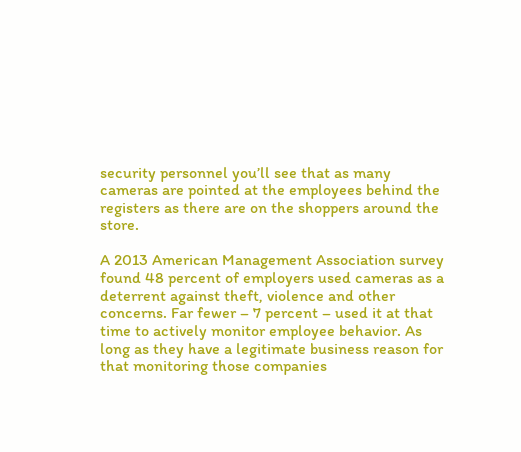security personnel you’ll see that as many cameras are pointed at the employees behind the registers as there are on the shoppers around the store.

A 2013 American Management Association survey found 48 percent of employers used cameras as a deterrent against theft, violence and other concerns. Far fewer – 7 percent – used it at that time to actively monitor employee behavior. As long as they have a legitimate business reason for that monitoring those companies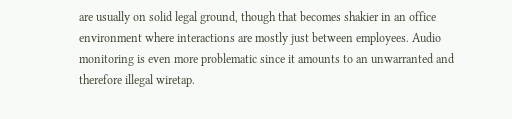are usually on solid legal ground, though that becomes shakier in an office environment where interactions are mostly just between employees. Audio monitoring is even more problematic since it amounts to an unwarranted and therefore illegal wiretap.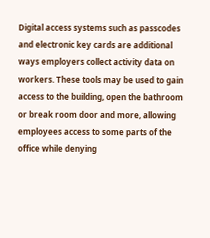Digital access systems such as passcodes and electronic key cards are additional ways employers collect activity data on workers. These tools may be used to gain access to the building, open the bathroom or break room door and more, allowing employees access to some parts of the office while denying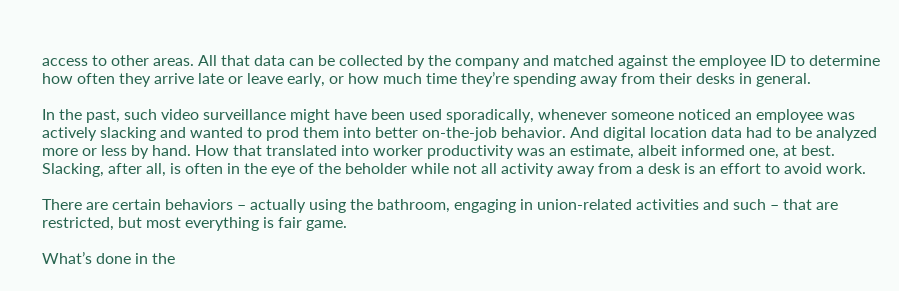access to other areas. All that data can be collected by the company and matched against the employee ID to determine how often they arrive late or leave early, or how much time they’re spending away from their desks in general.

In the past, such video surveillance might have been used sporadically, whenever someone noticed an employee was actively slacking and wanted to prod them into better on-the-job behavior. And digital location data had to be analyzed more or less by hand. How that translated into worker productivity was an estimate, albeit informed one, at best. Slacking, after all, is often in the eye of the beholder while not all activity away from a desk is an effort to avoid work.

There are certain behaviors – actually using the bathroom, engaging in union-related activities and such – that are restricted, but most everything is fair game.

What’s done in the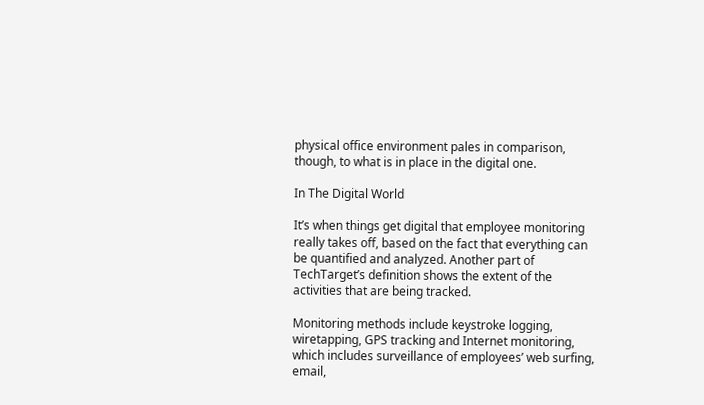physical office environment pales in comparison, though, to what is in place in the digital one.

In The Digital World

It’s when things get digital that employee monitoring really takes off, based on the fact that everything can be quantified and analyzed. Another part of TechTarget’s definition shows the extent of the activities that are being tracked.

Monitoring methods include keystroke logging, wiretapping, GPS tracking and Internet monitoring, which includes surveillance of employees’ web surfing, email,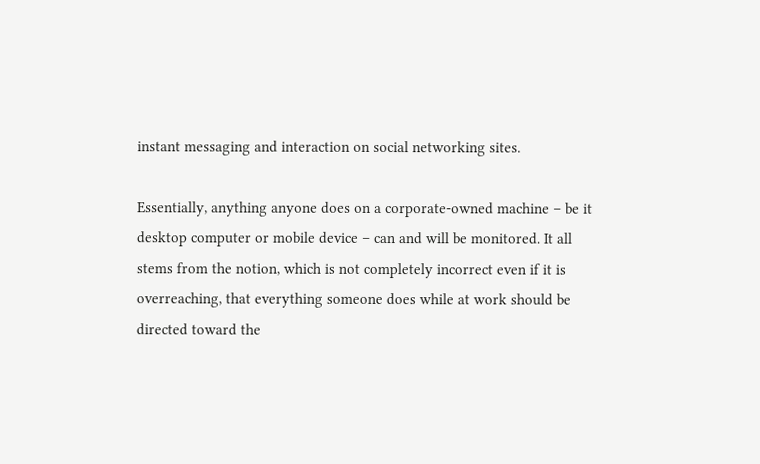instant messaging and interaction on social networking sites.

Essentially, anything anyone does on a corporate-owned machine – be it desktop computer or mobile device – can and will be monitored. It all stems from the notion, which is not completely incorrect even if it is overreaching, that everything someone does while at work should be directed toward the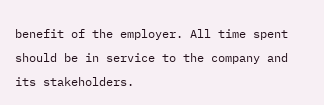benefit of the employer. All time spent should be in service to the company and its stakeholders.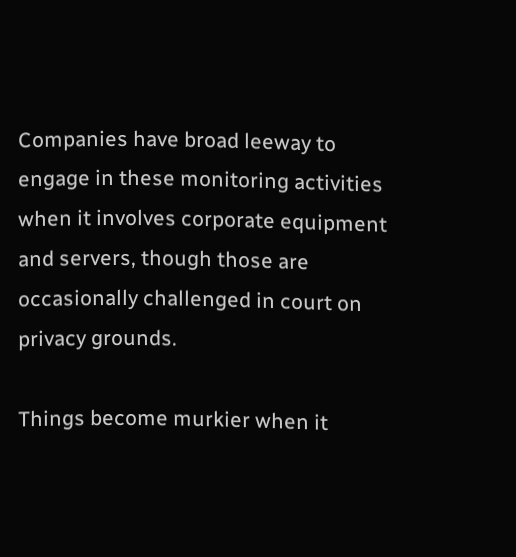Companies have broad leeway to engage in these monitoring activities when it involves corporate equipment and servers, though those are occasionally challenged in court on privacy grounds.

Things become murkier when it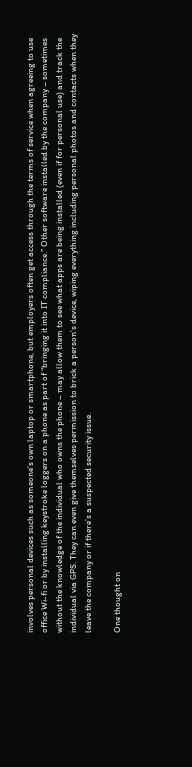involves personal devices such as someone’s own laptop or smartphone, but employers often get access through the terms of service when agreeing to use office Wi-fi or by installing keystroke loggers on a phone as part of “bringing it into IT compliance.” Other software installed by the company – sometimes without the knowledge of the individual who owns the phone – may allow them to see what apps are being installed (even if for personal use) and track the individual via GPS. They can even give themselves permission to brick a person’s device, wiping everything including personal photos and contacts when they leave the company or if there’s a suspected security issue.

One thought on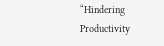“Hindering Productivity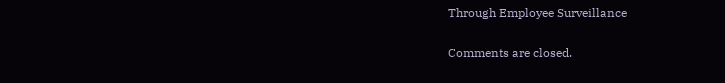Through Employee Surveillance

Comments are closed.